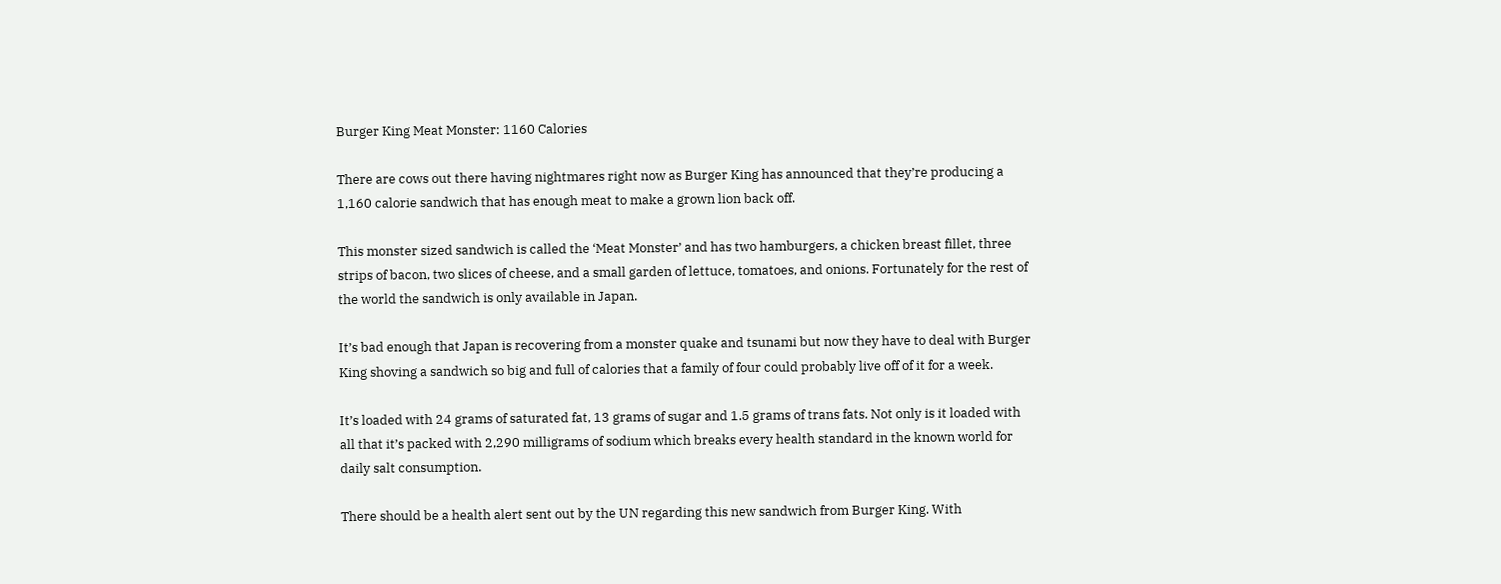Burger King Meat Monster: 1160 Calories

There are cows out there having nightmares right now as Burger King has announced that they’re producing a 1,160 calorie sandwich that has enough meat to make a grown lion back off.

This monster sized sandwich is called the ‘Meat Monster’ and has two hamburgers, a chicken breast fillet, three strips of bacon, two slices of cheese, and a small garden of lettuce, tomatoes, and onions. Fortunately for the rest of the world the sandwich is only available in Japan.

It’s bad enough that Japan is recovering from a monster quake and tsunami but now they have to deal with Burger King shoving a sandwich so big and full of calories that a family of four could probably live off of it for a week.

It’s loaded with 24 grams of saturated fat, 13 grams of sugar and 1.5 grams of trans fats. Not only is it loaded with all that it’s packed with 2,290 milligrams of sodium which breaks every health standard in the known world for daily salt consumption.

There should be a health alert sent out by the UN regarding this new sandwich from Burger King. With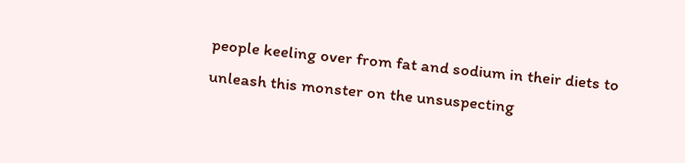people keeling over from fat and sodium in their diets to unleash this monster on the unsuspecting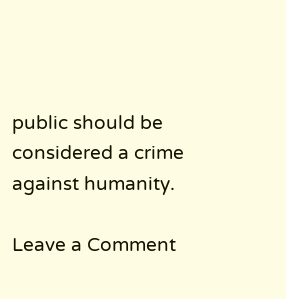public should be considered a crime against humanity.

Leave a Comment